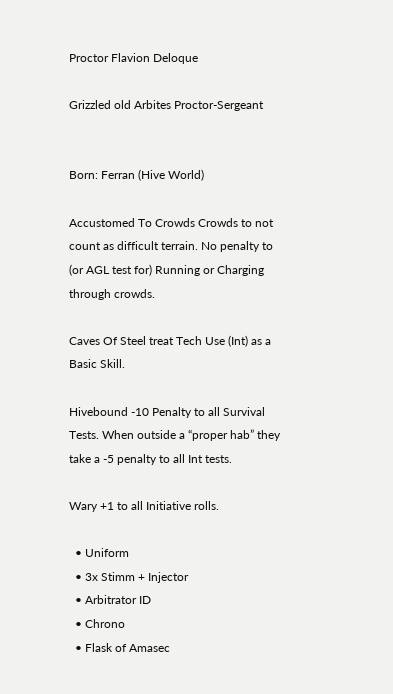Proctor Flavion Deloque

Grizzled old Arbites Proctor-Sergeant


Born: Ferran (Hive World)

Accustomed To Crowds Crowds to not count as difficult terrain. No penalty to (or AGL test for) Running or Charging through crowds.

Caves Of Steel treat Tech Use (Int) as a Basic Skill.

Hivebound -10 Penalty to all Survival Tests. When outside a “proper hab” they take a -5 penalty to all Int tests.

Wary +1 to all Initiative rolls.

  • Uniform
  • 3x Stimm + Injector
  • Arbitrator ID
  • Chrono
  • Flask of Amasec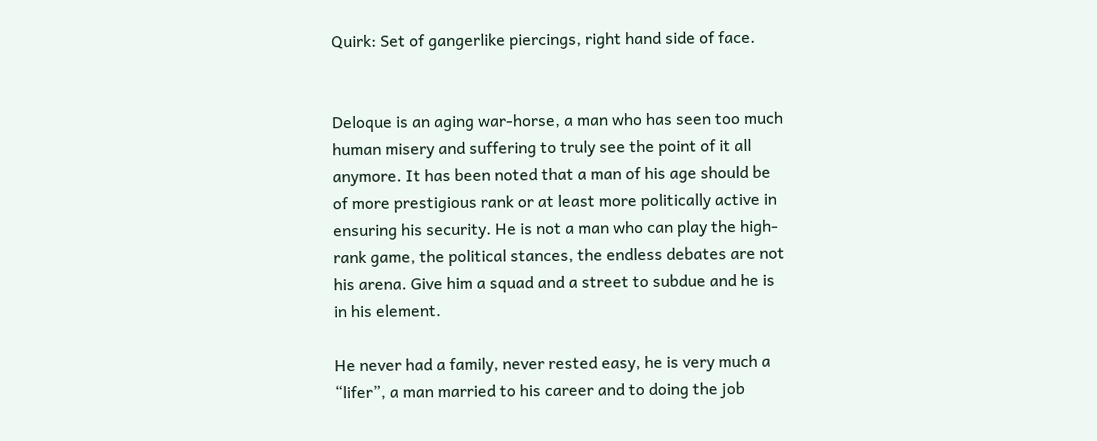Quirk: Set of gangerlike piercings, right hand side of face.


Deloque is an aging war-horse, a man who has seen too much human misery and suffering to truly see the point of it all anymore. It has been noted that a man of his age should be of more prestigious rank or at least more politically active in ensuring his security. He is not a man who can play the high-rank game, the political stances, the endless debates are not his arena. Give him a squad and a street to subdue and he is in his element.

He never had a family, never rested easy, he is very much a “lifer”, a man married to his career and to doing the job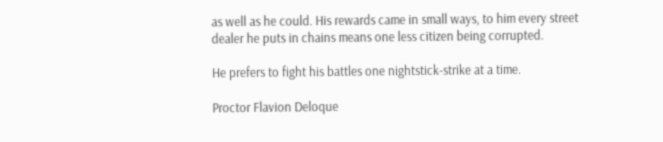as well as he could. His rewards came in small ways, to him every street dealer he puts in chains means one less citizen being corrupted.

He prefers to fight his battles one nightstick-strike at a time.

Proctor Flavion Deloque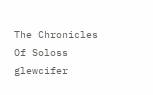The Chronicles Of Soloss glewcifer